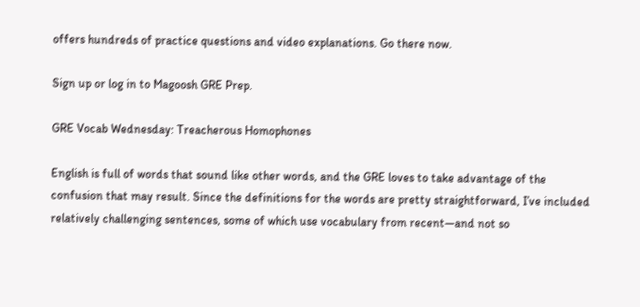offers hundreds of practice questions and video explanations. Go there now.

Sign up or log in to Magoosh GRE Prep.

GRE Vocab Wednesday: Treacherous Homophones

English is full of words that sound like other words, and the GRE loves to take advantage of the confusion that may result. Since the definitions for the words are pretty straightforward, I’ve included relatively challenging sentences, some of which use vocabulary from recent—and not so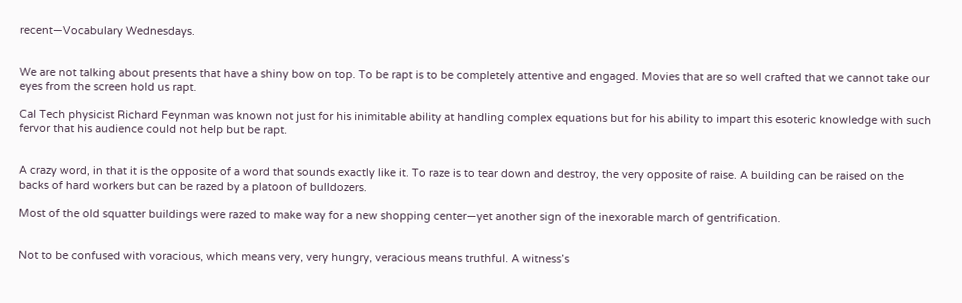recent—Vocabulary Wednesdays.


We are not talking about presents that have a shiny bow on top. To be rapt is to be completely attentive and engaged. Movies that are so well crafted that we cannot take our eyes from the screen hold us rapt.

Cal Tech physicist Richard Feynman was known not just for his inimitable ability at handling complex equations but for his ability to impart this esoteric knowledge with such fervor that his audience could not help but be rapt.


A crazy word, in that it is the opposite of a word that sounds exactly like it. To raze is to tear down and destroy, the very opposite of raise. A building can be raised on the backs of hard workers but can be razed by a platoon of bulldozers.

Most of the old squatter buildings were razed to make way for a new shopping center—yet another sign of the inexorable march of gentrification.


Not to be confused with voracious, which means very, very hungry, veracious means truthful. A witness’s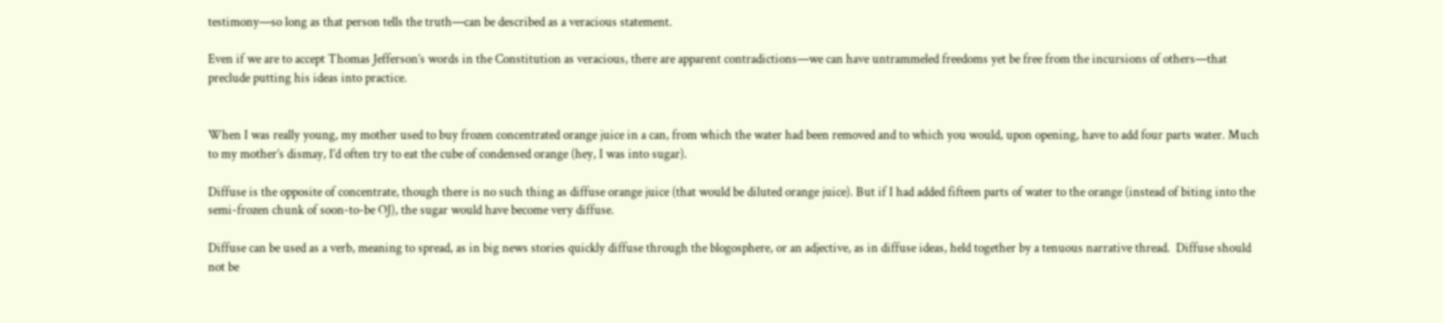testimony—so long as that person tells the truth—can be described as a veracious statement.

Even if we are to accept Thomas Jefferson’s words in the Constitution as veracious, there are apparent contradictions—we can have untrammeled freedoms yet be free from the incursions of others—that preclude putting his ideas into practice.


When I was really young, my mother used to buy frozen concentrated orange juice in a can, from which the water had been removed and to which you would, upon opening, have to add four parts water. Much to my mother’s dismay, I’d often try to eat the cube of condensed orange (hey, I was into sugar).

Diffuse is the opposite of concentrate, though there is no such thing as diffuse orange juice (that would be diluted orange juice). But if I had added fifteen parts of water to the orange (instead of biting into the semi-frozen chunk of soon-to-be OJ), the sugar would have become very diffuse.

Diffuse can be used as a verb, meaning to spread, as in big news stories quickly diffuse through the blogosphere, or an adjective, as in diffuse ideas, held together by a tenuous narrative thread.  Diffuse should not be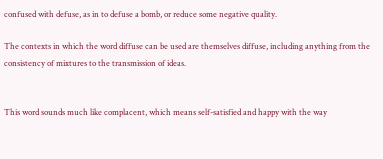confused with defuse, as in to defuse a bomb, or reduce some negative quality.

The contexts in which the word diffuse can be used are themselves diffuse, including anything from the consistency of mixtures to the transmission of ideas.


This word sounds much like complacent, which means self-satisfied and happy with the way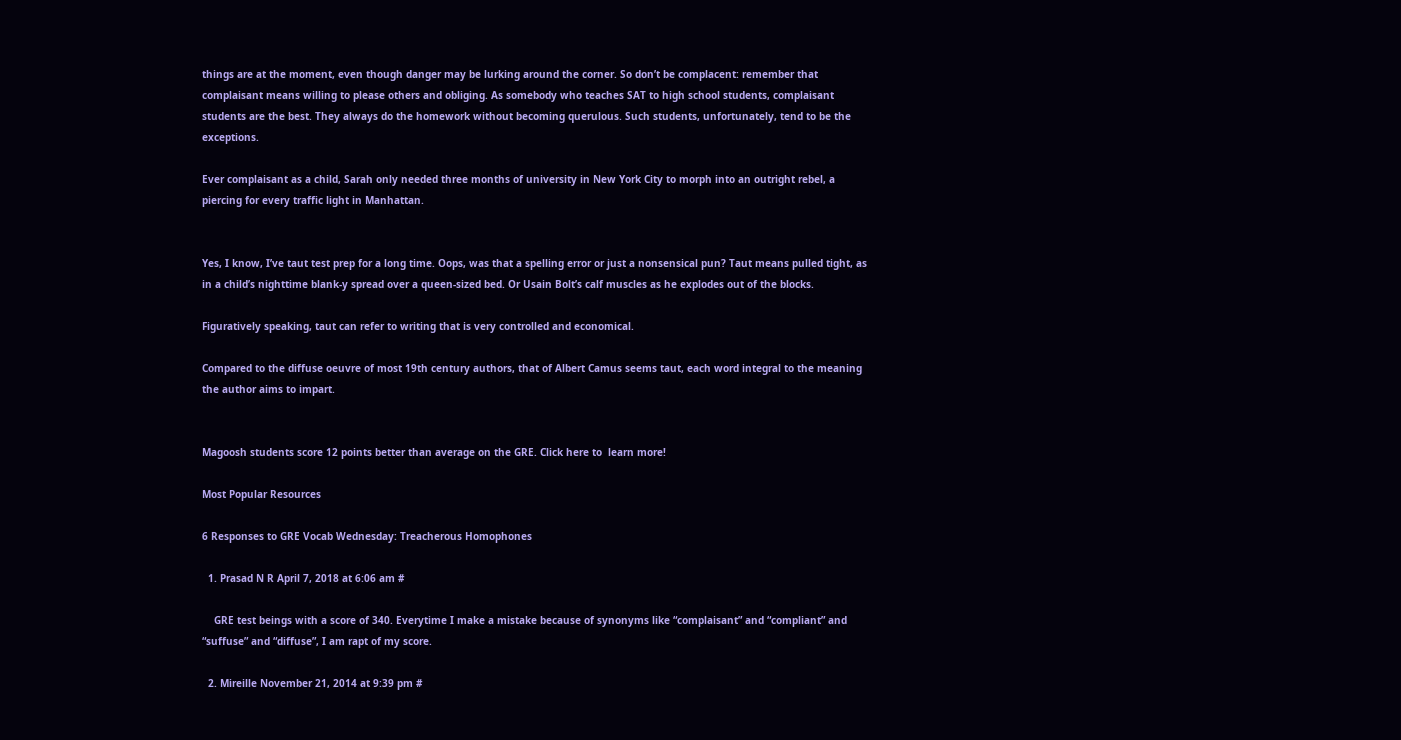things are at the moment, even though danger may be lurking around the corner. So don’t be complacent: remember that complaisant means willing to please others and obliging. As somebody who teaches SAT to high school students, complaisant students are the best. They always do the homework without becoming querulous. Such students, unfortunately, tend to be the exceptions.

Ever complaisant as a child, Sarah only needed three months of university in New York City to morph into an outright rebel, a piercing for every traffic light in Manhattan.


Yes, I know, I’ve taut test prep for a long time. Oops, was that a spelling error or just a nonsensical pun? Taut means pulled tight, as in a child’s nighttime blank-y spread over a queen-sized bed. Or Usain Bolt’s calf muscles as he explodes out of the blocks.

Figuratively speaking, taut can refer to writing that is very controlled and economical.

Compared to the diffuse oeuvre of most 19th century authors, that of Albert Camus seems taut, each word integral to the meaning the author aims to impart.


Magoosh students score 12 points better than average on the GRE. Click here to  learn more!

Most Popular Resources

6 Responses to GRE Vocab Wednesday: Treacherous Homophones

  1. Prasad N R April 7, 2018 at 6:06 am #

    GRE test beings with a score of 340. Everytime I make a mistake because of synonyms like “complaisant” and “compliant” and “suffuse” and “diffuse”, I am rapt of my score.

  2. Mireille November 21, 2014 at 9:39 pm #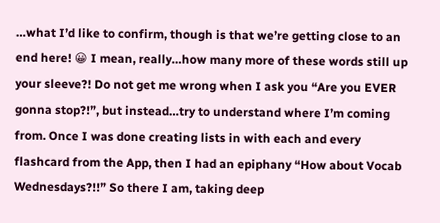…what I’d like to confirm, though is that we’re getting close to an end here! 😀 I mean, really…how many more of these words still up your sleeve?! Do not get me wrong when I ask you “Are you EVER gonna stop?!”, but instead…try to understand where I’m coming from. Once I was done creating lists in with each and every flashcard from the App, then I had an epiphany “How about Vocab Wednesdays?!!” So there I am, taking deep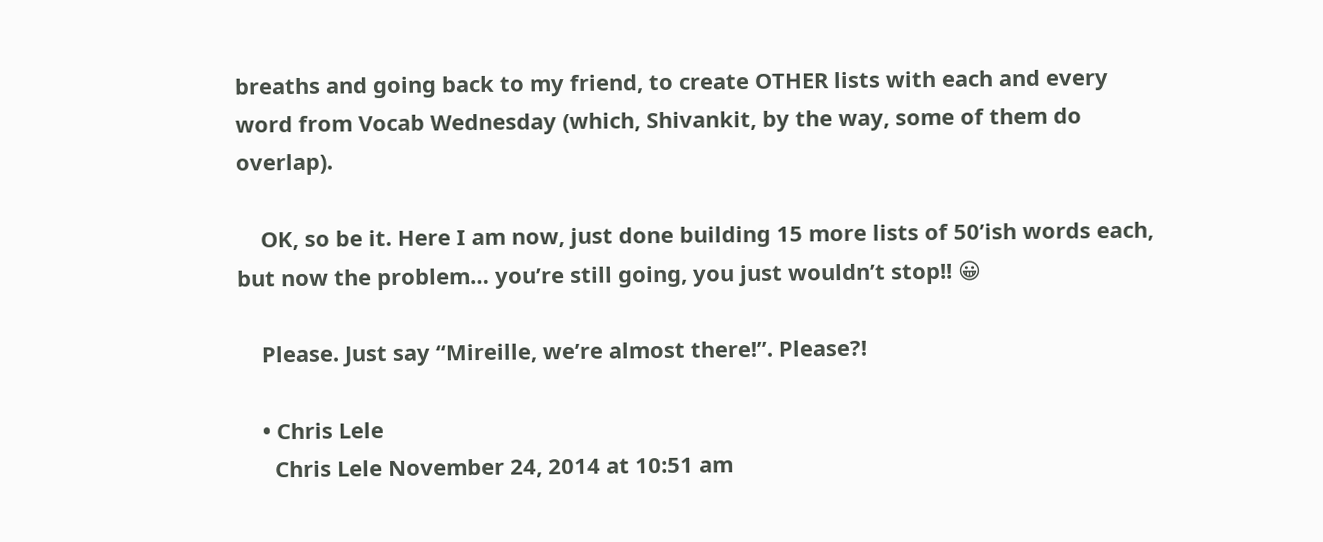breaths and going back to my friend, to create OTHER lists with each and every word from Vocab Wednesday (which, Shivankit, by the way, some of them do overlap).

    OK, so be it. Here I am now, just done building 15 more lists of 50’ish words each, but now the problem… you’re still going, you just wouldn’t stop!! 😀

    Please. Just say “Mireille, we’re almost there!”. Please?!

    • Chris Lele
      Chris Lele November 24, 2014 at 10:51 am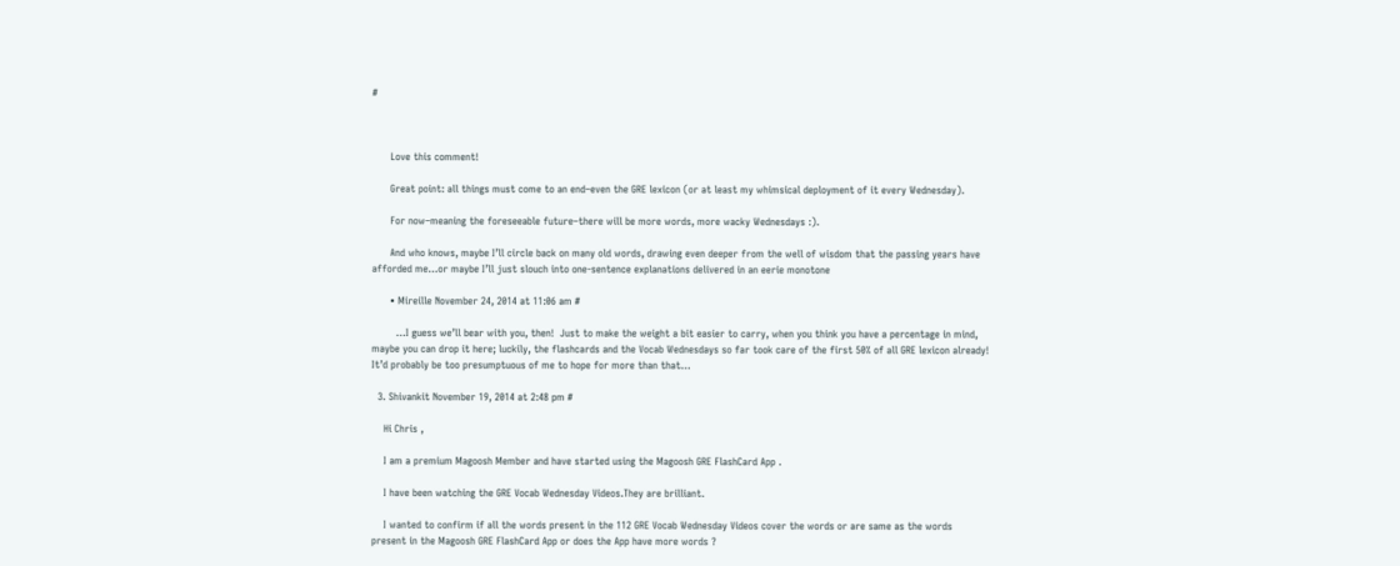#



      Love this comment!

      Great point: all things must come to an end–even the GRE lexicon (or at least my whimsical deployment of it every Wednesday).

      For now–meaning the foreseeable future–there will be more words, more wacky Wednesdays :).

      And who knows, maybe I’ll circle back on many old words, drawing even deeper from the well of wisdom that the passing years have afforded me…or maybe I’ll just slouch into one-sentence explanations delivered in an eerie monotone

      • Mireille November 24, 2014 at 11:06 am #

        …I guess we’ll bear with you, then!  Just to make the weight a bit easier to carry, when you think you have a percentage in mind, maybe you can drop it here; luckily, the flashcards and the Vocab Wednesdays so far took care of the first 50% of all GRE lexicon already! It’d probably be too presumptuous of me to hope for more than that…

  3. Shivankit November 19, 2014 at 2:48 pm #

    Hi Chris ,

    I am a premium Magoosh Member and have started using the Magoosh GRE FlashCard App .

    I have been watching the GRE Vocab Wednesday Videos.They are brilliant.

    I wanted to confirm if all the words present in the 112 GRE Vocab Wednesday Videos cover the words or are same as the words present in the Magoosh GRE FlashCard App or does the App have more words ?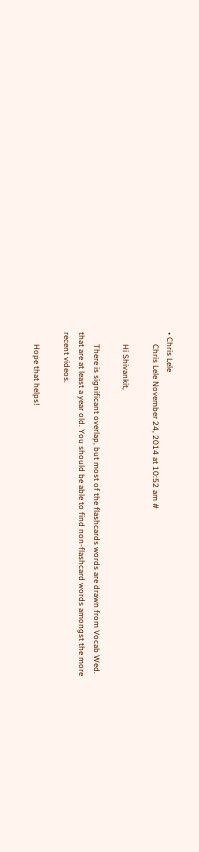• Chris Lele
      Chris Lele November 24, 2014 at 10:52 am #

      Hi Shivankit,

      There is significant overlap, but most of the flashcards words are drawn from Vocab Wed. that are at least a year old. You should be able to find non-flashcard words amongst the more recent videos.

      Hope that helps!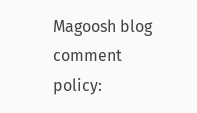Magoosh blog comment policy: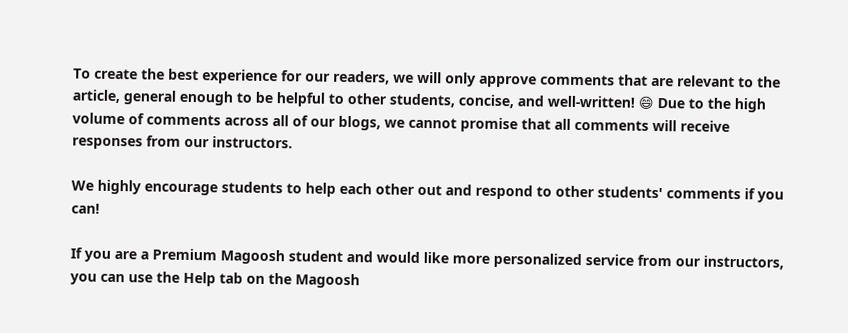To create the best experience for our readers, we will only approve comments that are relevant to the article, general enough to be helpful to other students, concise, and well-written! 😄 Due to the high volume of comments across all of our blogs, we cannot promise that all comments will receive responses from our instructors.

We highly encourage students to help each other out and respond to other students' comments if you can!

If you are a Premium Magoosh student and would like more personalized service from our instructors, you can use the Help tab on the Magoosh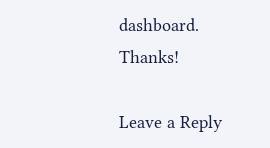dashboard. Thanks!

Leave a Reply